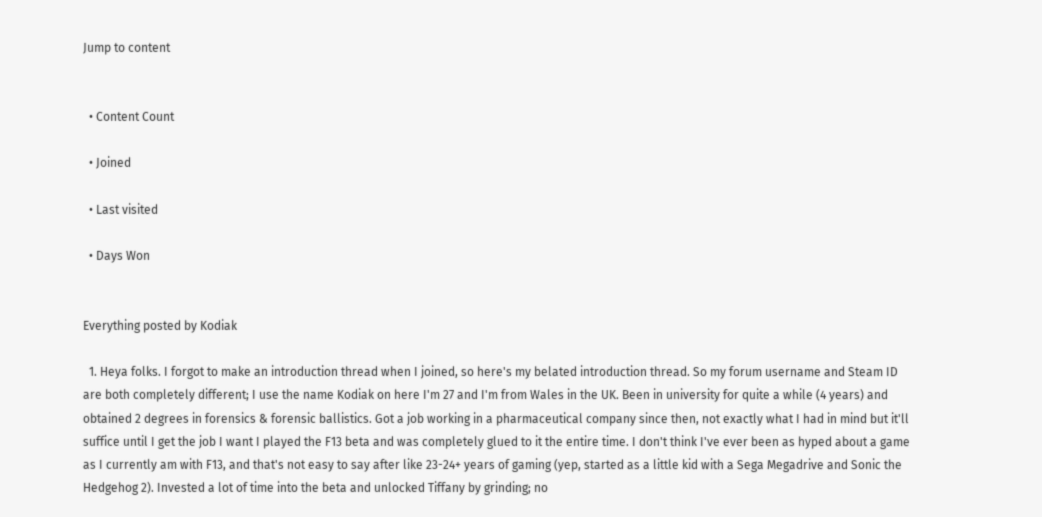Jump to content


  • Content Count

  • Joined

  • Last visited

  • Days Won


Everything posted by Kodiak

  1. Heya folks. I forgot to make an introduction thread when I joined, so here's my belated introduction thread. So my forum username and Steam ID are both completely different; I use the name Kodiak on here I'm 27 and I'm from Wales in the UK. Been in university for quite a while (4 years) and obtained 2 degrees in forensics & forensic ballistics. Got a job working in a pharmaceutical company since then, not exactly what I had in mind but it'll suffice until I get the job I want I played the F13 beta and was completely glued to it the entire time. I don't think I've ever been as hyped about a game as I currently am with F13, and that's not easy to say after like 23-24+ years of gaming (yep, started as a little kid with a Sega Megadrive and Sonic the Hedgehog 2). Invested a lot of time into the beta and unlocked Tiffany by grinding; no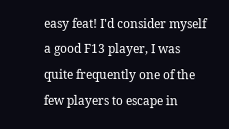easy feat! I'd consider myself a good F13 player, I was quite frequently one of the few players to escape in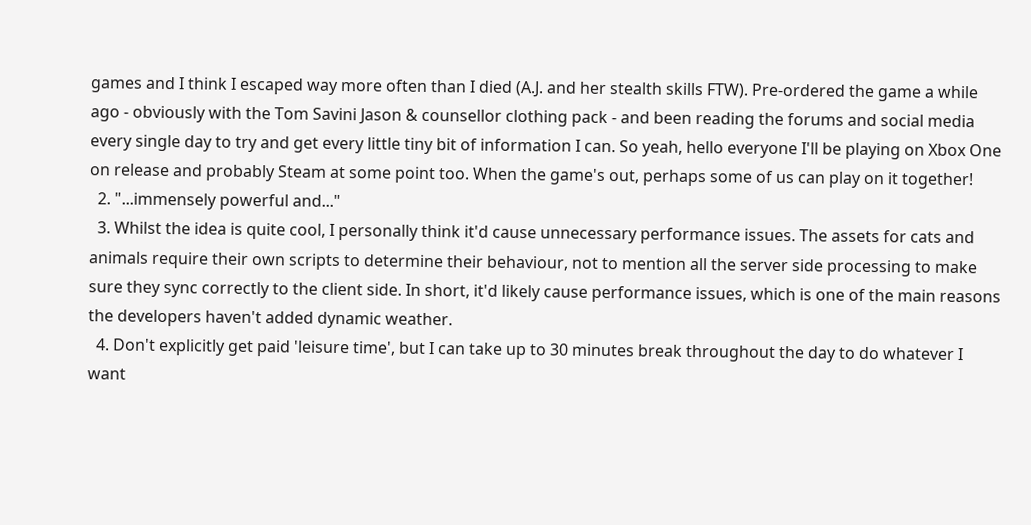games and I think I escaped way more often than I died (A.J. and her stealth skills FTW). Pre-ordered the game a while ago - obviously with the Tom Savini Jason & counsellor clothing pack - and been reading the forums and social media every single day to try and get every little tiny bit of information I can. So yeah, hello everyone I'll be playing on Xbox One on release and probably Steam at some point too. When the game's out, perhaps some of us can play on it together!
  2. "...immensely powerful and..."
  3. Whilst the idea is quite cool, I personally think it'd cause unnecessary performance issues. The assets for cats and animals require their own scripts to determine their behaviour, not to mention all the server side processing to make sure they sync correctly to the client side. In short, it'd likely cause performance issues, which is one of the main reasons the developers haven't added dynamic weather.
  4. Don't explicitly get paid 'leisure time', but I can take up to 30 minutes break throughout the day to do whatever I want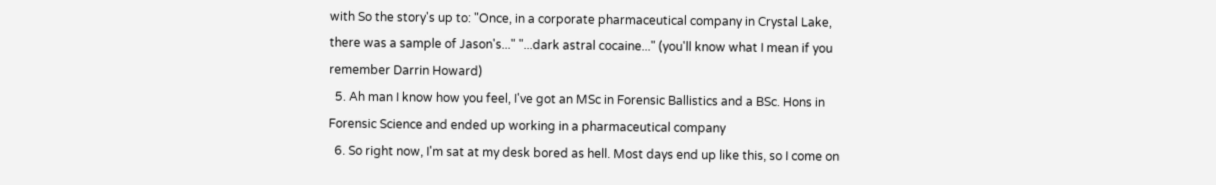with So the story's up to: "Once, in a corporate pharmaceutical company in Crystal Lake, there was a sample of Jason's..." "...dark astral cocaine..." (you'll know what I mean if you remember Darrin Howard)
  5. Ah man I know how you feel, I've got an MSc in Forensic Ballistics and a BSc. Hons in Forensic Science and ended up working in a pharmaceutical company
  6. So right now, I'm sat at my desk bored as hell. Most days end up like this, so I come on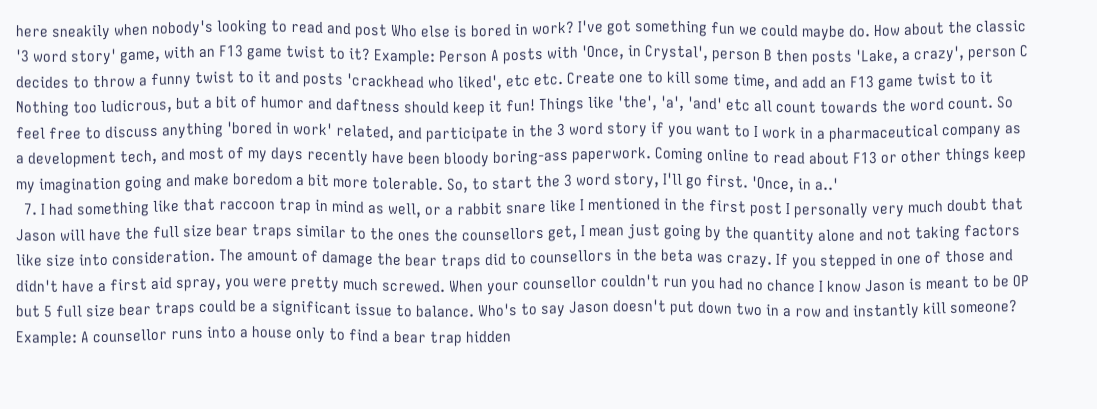here sneakily when nobody's looking to read and post Who else is bored in work? I've got something fun we could maybe do. How about the classic '3 word story' game, with an F13 game twist to it? Example: Person A posts with 'Once, in Crystal', person B then posts 'Lake, a crazy', person C decides to throw a funny twist to it and posts 'crackhead who liked', etc etc. Create one to kill some time, and add an F13 game twist to it Nothing too ludicrous, but a bit of humor and daftness should keep it fun! Things like 'the', 'a', 'and' etc all count towards the word count. So feel free to discuss anything 'bored in work' related, and participate in the 3 word story if you want to I work in a pharmaceutical company as a development tech, and most of my days recently have been bloody boring-ass paperwork. Coming online to read about F13 or other things keep my imagination going and make boredom a bit more tolerable. So, to start the 3 word story, I'll go first. 'Once, in a..'
  7. I had something like that raccoon trap in mind as well, or a rabbit snare like I mentioned in the first post I personally very much doubt that Jason will have the full size bear traps similar to the ones the counsellors get, I mean just going by the quantity alone and not taking factors like size into consideration. The amount of damage the bear traps did to counsellors in the beta was crazy. If you stepped in one of those and didn't have a first aid spray, you were pretty much screwed. When your counsellor couldn't run you had no chance I know Jason is meant to be OP but 5 full size bear traps could be a significant issue to balance. Who's to say Jason doesn't put down two in a row and instantly kill someone? Example: A counsellor runs into a house only to find a bear trap hidden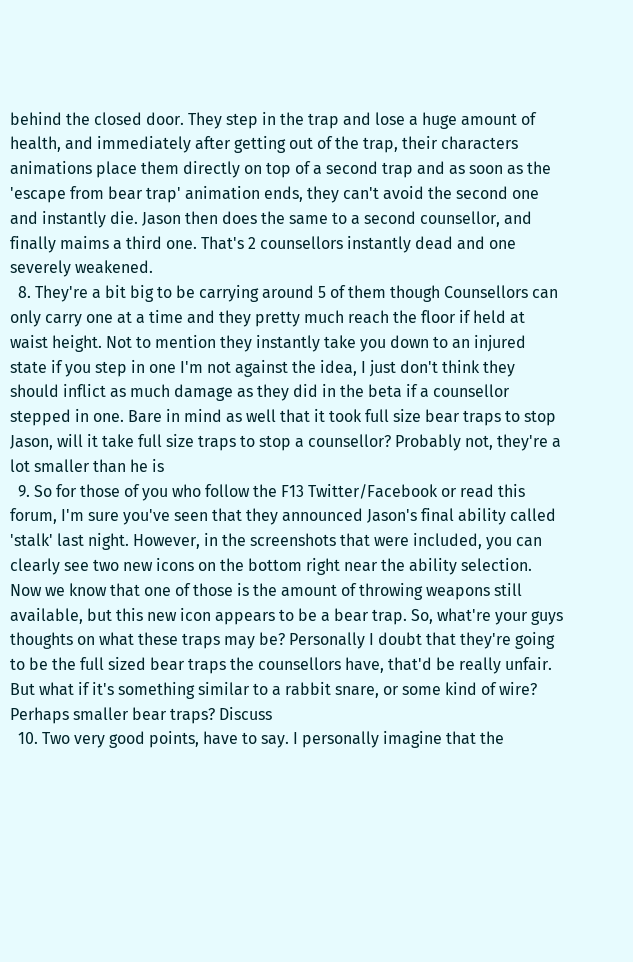behind the closed door. They step in the trap and lose a huge amount of health, and immediately after getting out of the trap, their characters animations place them directly on top of a second trap and as soon as the 'escape from bear trap' animation ends, they can't avoid the second one and instantly die. Jason then does the same to a second counsellor, and finally maims a third one. That's 2 counsellors instantly dead and one severely weakened.
  8. They're a bit big to be carrying around 5 of them though Counsellors can only carry one at a time and they pretty much reach the floor if held at waist height. Not to mention they instantly take you down to an injured state if you step in one I'm not against the idea, I just don't think they should inflict as much damage as they did in the beta if a counsellor stepped in one. Bare in mind as well that it took full size bear traps to stop Jason, will it take full size traps to stop a counsellor? Probably not, they're a lot smaller than he is
  9. So for those of you who follow the F13 Twitter/Facebook or read this forum, I'm sure you've seen that they announced Jason's final ability called 'stalk' last night. However, in the screenshots that were included, you can clearly see two new icons on the bottom right near the ability selection. Now we know that one of those is the amount of throwing weapons still available, but this new icon appears to be a bear trap. So, what're your guys thoughts on what these traps may be? Personally I doubt that they're going to be the full sized bear traps the counsellors have, that'd be really unfair. But what if it's something similar to a rabbit snare, or some kind of wire? Perhaps smaller bear traps? Discuss
  10. Two very good points, have to say. I personally imagine that the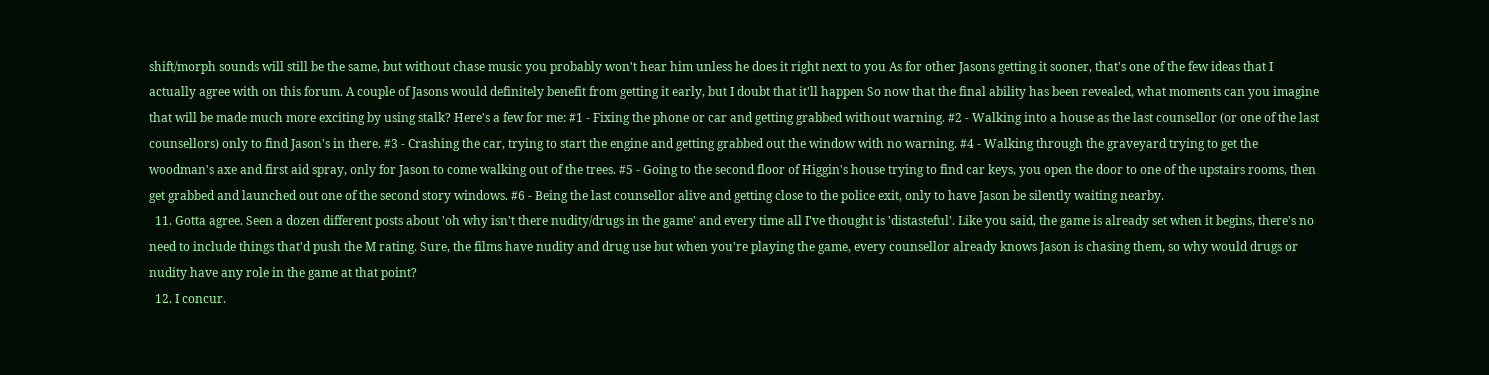shift/morph sounds will still be the same, but without chase music you probably won't hear him unless he does it right next to you As for other Jasons getting it sooner, that's one of the few ideas that I actually agree with on this forum. A couple of Jasons would definitely benefit from getting it early, but I doubt that it'll happen So now that the final ability has been revealed, what moments can you imagine that will be made much more exciting by using stalk? Here's a few for me: #1 - Fixing the phone or car and getting grabbed without warning. #2 - Walking into a house as the last counsellor (or one of the last counsellors) only to find Jason's in there. #3 - Crashing the car, trying to start the engine and getting grabbed out the window with no warning. #4 - Walking through the graveyard trying to get the woodman's axe and first aid spray, only for Jason to come walking out of the trees. #5 - Going to the second floor of Higgin's house trying to find car keys, you open the door to one of the upstairs rooms, then get grabbed and launched out one of the second story windows. #6 - Being the last counsellor alive and getting close to the police exit, only to have Jason be silently waiting nearby.
  11. Gotta agree. Seen a dozen different posts about 'oh why isn't there nudity/drugs in the game' and every time all I've thought is 'distasteful'. Like you said, the game is already set when it begins, there's no need to include things that'd push the M rating. Sure, the films have nudity and drug use but when you're playing the game, every counsellor already knows Jason is chasing them, so why would drugs or nudity have any role in the game at that point?
  12. I concur.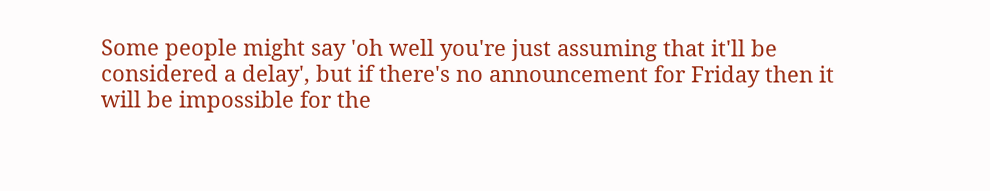Some people might say 'oh well you're just assuming that it'll be considered a delay', but if there's no announcement for Friday then it will be impossible for the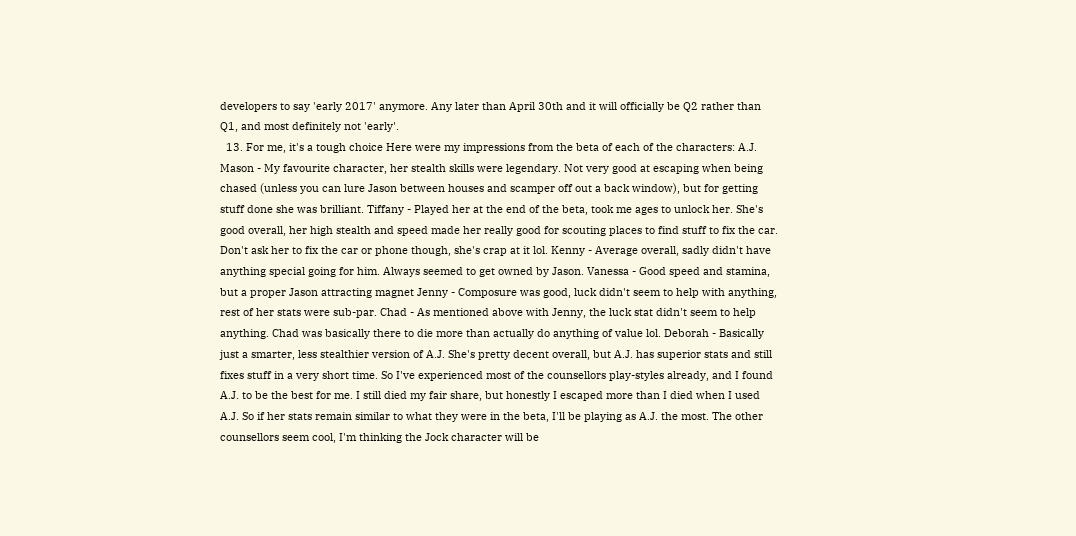developers to say 'early 2017' anymore. Any later than April 30th and it will officially be Q2 rather than Q1, and most definitely not 'early'.
  13. For me, it's a tough choice Here were my impressions from the beta of each of the characters: A.J. Mason - My favourite character, her stealth skills were legendary. Not very good at escaping when being chased (unless you can lure Jason between houses and scamper off out a back window), but for getting stuff done she was brilliant. Tiffany - Played her at the end of the beta, took me ages to unlock her. She's good overall, her high stealth and speed made her really good for scouting places to find stuff to fix the car. Don't ask her to fix the car or phone though, she's crap at it lol. Kenny - Average overall, sadly didn't have anything special going for him. Always seemed to get owned by Jason. Vanessa - Good speed and stamina, but a proper Jason attracting magnet Jenny - Composure was good, luck didn't seem to help with anything, rest of her stats were sub-par. Chad - As mentioned above with Jenny, the luck stat didn't seem to help anything. Chad was basically there to die more than actually do anything of value lol. Deborah - Basically just a smarter, less stealthier version of A.J. She's pretty decent overall, but A.J. has superior stats and still fixes stuff in a very short time. So I've experienced most of the counsellors play-styles already, and I found A.J. to be the best for me. I still died my fair share, but honestly I escaped more than I died when I used A.J. So if her stats remain similar to what they were in the beta, I'll be playing as A.J. the most. The other counsellors seem cool, I'm thinking the Jock character will be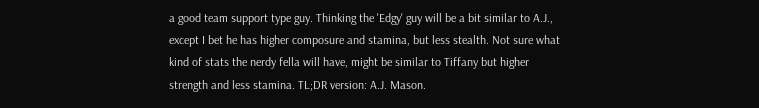a good team support type guy. Thinking the 'Edgy' guy will be a bit similar to A.J., except I bet he has higher composure and stamina, but less stealth. Not sure what kind of stats the nerdy fella will have, might be similar to Tiffany but higher strength and less stamina. TL;DR version: A.J. Mason.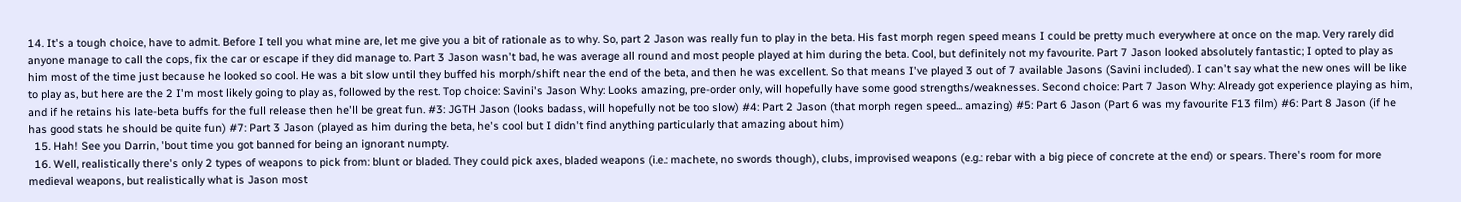14. It's a tough choice, have to admit. Before I tell you what mine are, let me give you a bit of rationale as to why. So, part 2 Jason was really fun to play in the beta. His fast morph regen speed means I could be pretty much everywhere at once on the map. Very rarely did anyone manage to call the cops, fix the car or escape if they did manage to. Part 3 Jason wasn't bad, he was average all round and most people played at him during the beta. Cool, but definitely not my favourite. Part 7 Jason looked absolutely fantastic; I opted to play as him most of the time just because he looked so cool. He was a bit slow until they buffed his morph/shift near the end of the beta, and then he was excellent. So that means I've played 3 out of 7 available Jasons (Savini included). I can't say what the new ones will be like to play as, but here are the 2 I'm most likely going to play as, followed by the rest. Top choice: Savini's Jason Why: Looks amazing, pre-order only, will hopefully have some good strengths/weaknesses. Second choice: Part 7 Jason Why: Already got experience playing as him, and if he retains his late-beta buffs for the full release then he'll be great fun. #3: JGTH Jason (looks badass, will hopefully not be too slow) #4: Part 2 Jason (that morph regen speed... amazing) #5: Part 6 Jason (Part 6 was my favourite F13 film) #6: Part 8 Jason (if he has good stats he should be quite fun) #7: Part 3 Jason (played as him during the beta, he's cool but I didn't find anything particularly that amazing about him)
  15. Hah! See you Darrin, 'bout time you got banned for being an ignorant numpty.
  16. Well, realistically there's only 2 types of weapons to pick from: blunt or bladed. They could pick axes, bladed weapons (i.e.: machete, no swords though), clubs, improvised weapons (e.g.: rebar with a big piece of concrete at the end) or spears. There's room for more medieval weapons, but realistically what is Jason most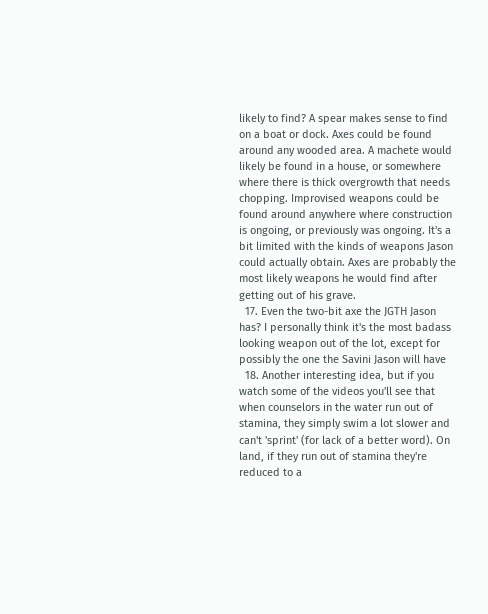likely to find? A spear makes sense to find on a boat or dock. Axes could be found around any wooded area. A machete would likely be found in a house, or somewhere where there is thick overgrowth that needs chopping. Improvised weapons could be found around anywhere where construction is ongoing, or previously was ongoing. It's a bit limited with the kinds of weapons Jason could actually obtain. Axes are probably the most likely weapons he would find after getting out of his grave.
  17. Even the two-bit axe the JGTH Jason has? I personally think it's the most badass looking weapon out of the lot, except for possibly the one the Savini Jason will have
  18. Another interesting idea, but if you watch some of the videos you'll see that when counselors in the water run out of stamina, they simply swim a lot slower and can't 'sprint' (for lack of a better word). On land, if they run out of stamina they're reduced to a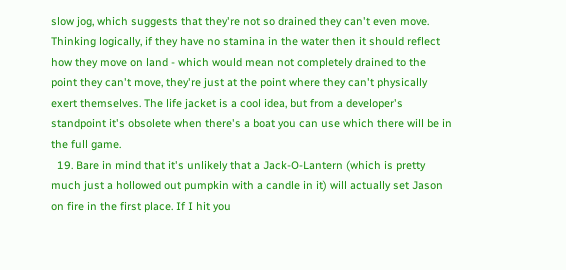slow jog, which suggests that they're not so drained they can't even move. Thinking logically, if they have no stamina in the water then it should reflect how they move on land - which would mean not completely drained to the point they can't move, they're just at the point where they can't physically exert themselves. The life jacket is a cool idea, but from a developer's standpoint it's obsolete when there's a boat you can use which there will be in the full game.
  19. Bare in mind that it's unlikely that a Jack-O-Lantern (which is pretty much just a hollowed out pumpkin with a candle in it) will actually set Jason on fire in the first place. If I hit you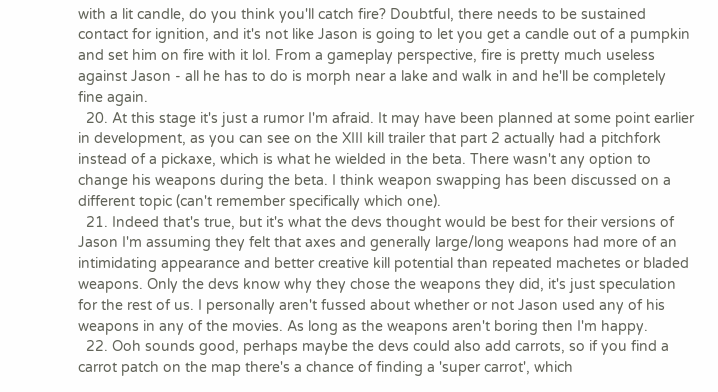with a lit candle, do you think you'll catch fire? Doubtful, there needs to be sustained contact for ignition, and it's not like Jason is going to let you get a candle out of a pumpkin and set him on fire with it lol. From a gameplay perspective, fire is pretty much useless against Jason - all he has to do is morph near a lake and walk in and he'll be completely fine again.
  20. At this stage it's just a rumor I'm afraid. It may have been planned at some point earlier in development, as you can see on the XIII kill trailer that part 2 actually had a pitchfork instead of a pickaxe, which is what he wielded in the beta. There wasn't any option to change his weapons during the beta. I think weapon swapping has been discussed on a different topic (can't remember specifically which one).
  21. Indeed that's true, but it's what the devs thought would be best for their versions of Jason I'm assuming they felt that axes and generally large/long weapons had more of an intimidating appearance and better creative kill potential than repeated machetes or bladed weapons. Only the devs know why they chose the weapons they did, it's just speculation for the rest of us. I personally aren't fussed about whether or not Jason used any of his weapons in any of the movies. As long as the weapons aren't boring then I'm happy.
  22. Ooh sounds good, perhaps maybe the devs could also add carrots, so if you find a carrot patch on the map there's a chance of finding a 'super carrot', which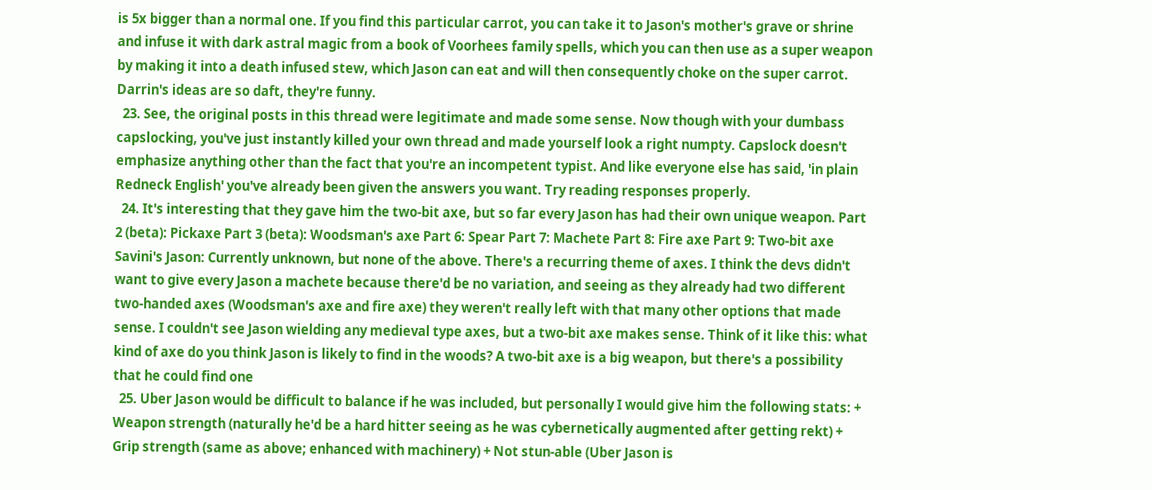is 5x bigger than a normal one. If you find this particular carrot, you can take it to Jason's mother's grave or shrine and infuse it with dark astral magic from a book of Voorhees family spells, which you can then use as a super weapon by making it into a death infused stew, which Jason can eat and will then consequently choke on the super carrot. Darrin's ideas are so daft, they're funny.
  23. See, the original posts in this thread were legitimate and made some sense. Now though with your dumbass capslocking, you've just instantly killed your own thread and made yourself look a right numpty. Capslock doesn't emphasize anything other than the fact that you're an incompetent typist. And like everyone else has said, 'in plain Redneck English' you've already been given the answers you want. Try reading responses properly.
  24. It's interesting that they gave him the two-bit axe, but so far every Jason has had their own unique weapon. Part 2 (beta): Pickaxe Part 3 (beta): Woodsman's axe Part 6: Spear Part 7: Machete Part 8: Fire axe Part 9: Two-bit axe Savini's Jason: Currently unknown, but none of the above. There's a recurring theme of axes. I think the devs didn't want to give every Jason a machete because there'd be no variation, and seeing as they already had two different two-handed axes (Woodsman's axe and fire axe) they weren't really left with that many other options that made sense. I couldn't see Jason wielding any medieval type axes, but a two-bit axe makes sense. Think of it like this: what kind of axe do you think Jason is likely to find in the woods? A two-bit axe is a big weapon, but there's a possibility that he could find one
  25. Uber Jason would be difficult to balance if he was included, but personally I would give him the following stats: + Weapon strength (naturally he'd be a hard hitter seeing as he was cybernetically augmented after getting rekt) + Grip strength (same as above; enhanced with machinery) + Not stun-able (Uber Jason is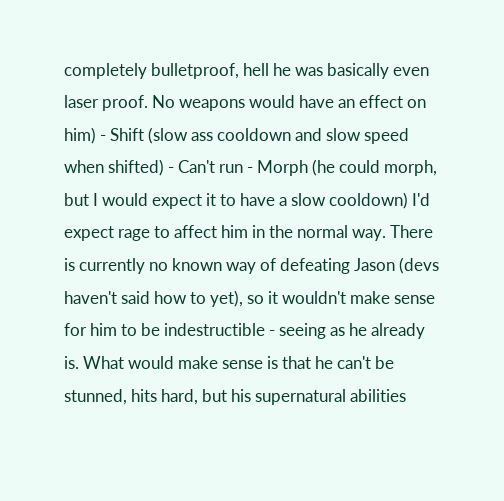completely bulletproof, hell he was basically even laser proof. No weapons would have an effect on him) - Shift (slow ass cooldown and slow speed when shifted) - Can't run - Morph (he could morph, but I would expect it to have a slow cooldown) I'd expect rage to affect him in the normal way. There is currently no known way of defeating Jason (devs haven't said how to yet), so it wouldn't make sense for him to be indestructible - seeing as he already is. What would make sense is that he can't be stunned, hits hard, but his supernatural abilities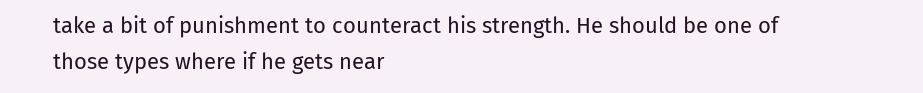take a bit of punishment to counteract his strength. He should be one of those types where if he gets near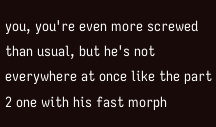you, you're even more screwed than usual, but he's not everywhere at once like the part 2 one with his fast morph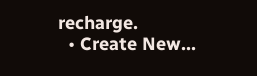recharge.
  • Create New...